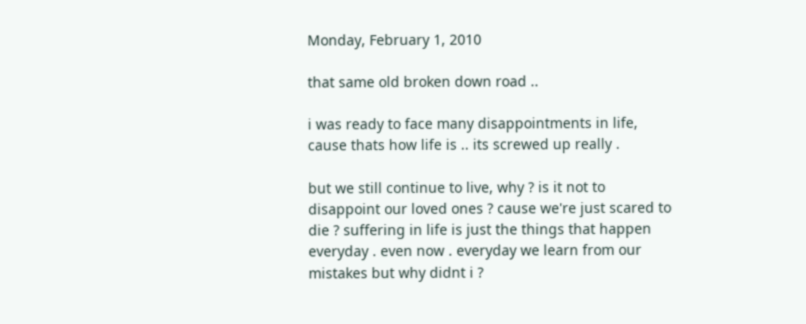Monday, February 1, 2010

that same old broken down road ..

i was ready to face many disappointments in life, cause thats how life is .. its screwed up really .

but we still continue to live, why ? is it not to disappoint our loved ones ? cause we're just scared to die ? suffering in life is just the things that happen everyday . even now . everyday we learn from our mistakes but why didnt i ?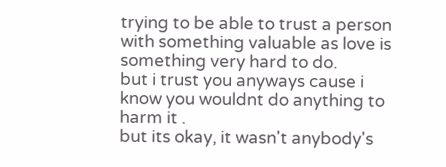trying to be able to trust a person with something valuable as love is something very hard to do.
but i trust you anyways cause i know you wouldnt do anything to harm it .
but its okay, it wasn't anybody's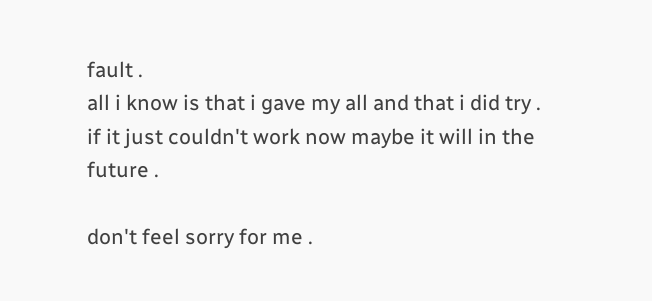fault .
all i know is that i gave my all and that i did try .
if it just couldn't work now maybe it will in the future .

don't feel sorry for me .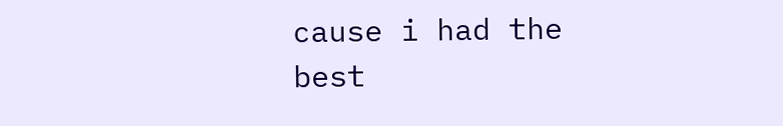cause i had the best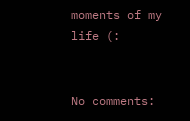moments of my life (:


No comments: